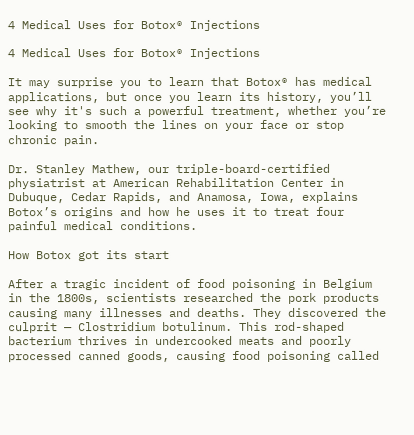4 Medical Uses for Botox® Injections

4 Medical Uses for Botox® Injections

It may surprise you to learn that Botox® has medical applications, but once you learn its history, you’ll see why it's such a powerful treatment, whether you’re looking to smooth the lines on your face or stop chronic pain.

Dr. Stanley Mathew, our triple-board-certified physiatrist at American Rehabilitation Center in Dubuque, Cedar Rapids, and Anamosa, Iowa, explains Botox’s origins and how he uses it to treat four painful medical conditions.

How Botox got its start

After a tragic incident of food poisoning in Belgium in the 1800s, scientists researched the pork products causing many illnesses and deaths. They discovered the culprit — Clostridium botulinum. This rod-shaped bacterium thrives in undercooked meats and poorly processed canned goods, causing food poisoning called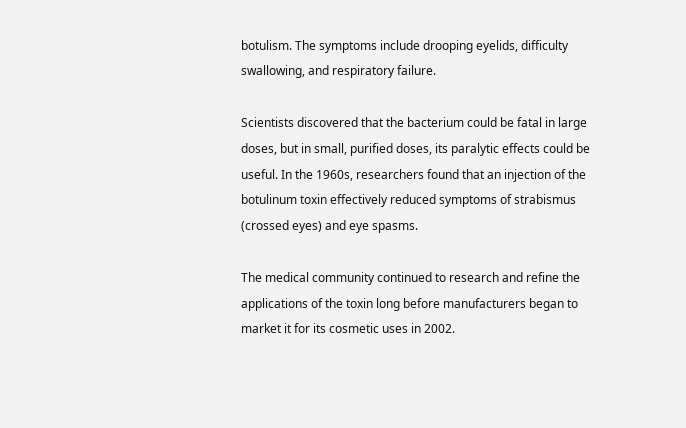botulism. The symptoms include drooping eyelids, difficulty swallowing, and respiratory failure.

Scientists discovered that the bacterium could be fatal in large doses, but in small, purified doses, its paralytic effects could be useful. In the 1960s, researchers found that an injection of the botulinum toxin effectively reduced symptoms of strabismus (crossed eyes) and eye spasms.

The medical community continued to research and refine the applications of the toxin long before manufacturers began to market it for its cosmetic uses in 2002.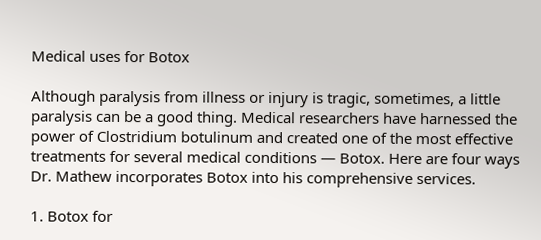Medical uses for Botox

Although paralysis from illness or injury is tragic, sometimes, a little paralysis can be a good thing. Medical researchers have harnessed the power of Clostridium botulinum and created one of the most effective treatments for several medical conditions — Botox. Here are four ways Dr. Mathew incorporates Botox into his comprehensive services.

1. Botox for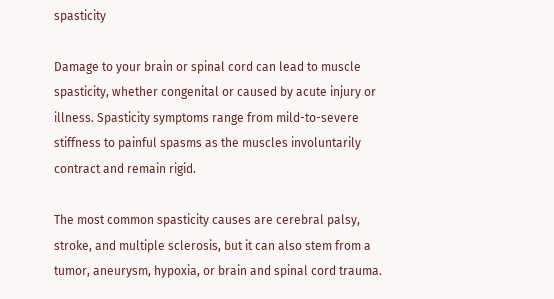spasticity

Damage to your brain or spinal cord can lead to muscle spasticity, whether congenital or caused by acute injury or illness. Spasticity symptoms range from mild-to-severe stiffness to painful spasms as the muscles involuntarily contract and remain rigid.

The most common spasticity causes are cerebral palsy, stroke, and multiple sclerosis, but it can also stem from a tumor, aneurysm, hypoxia, or brain and spinal cord trauma.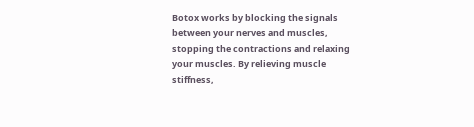Botox works by blocking the signals between your nerves and muscles, stopping the contractions and relaxing your muscles. By relieving muscle stiffness,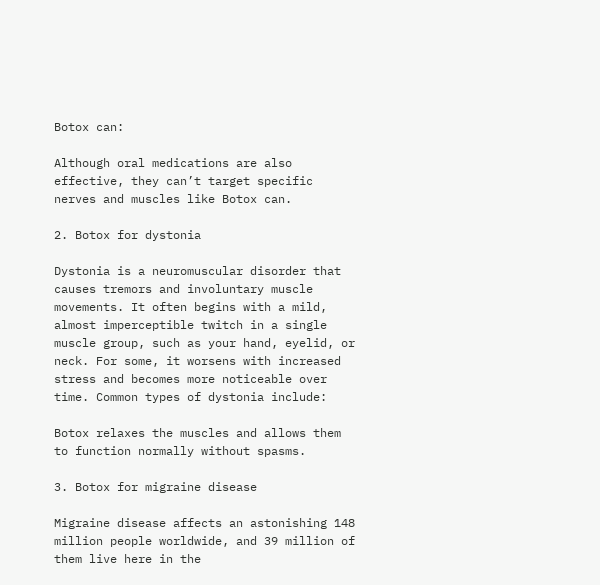Botox can:

Although oral medications are also effective, they can’t target specific nerves and muscles like Botox can.

2. Botox for dystonia

Dystonia is a neuromuscular disorder that causes tremors and involuntary muscle movements. It often begins with a mild, almost imperceptible twitch in a single muscle group, such as your hand, eyelid, or neck. For some, it worsens with increased stress and becomes more noticeable over time. Common types of dystonia include:

Botox relaxes the muscles and allows them to function normally without spasms.

3. Botox for migraine disease

Migraine disease affects an astonishing 148 million people worldwide, and 39 million of them live here in the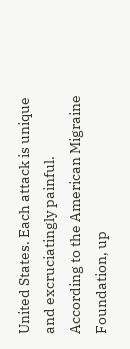United States. Each attack is unique and excruciatingly painful. According to the American Migraine Foundation, up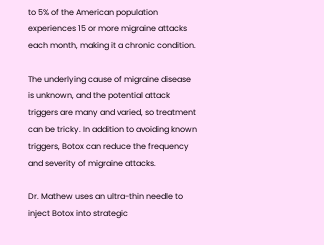to 5% of the American population experiences 15 or more migraine attacks each month, making it a chronic condition.

The underlying cause of migraine disease is unknown, and the potential attack triggers are many and varied, so treatment can be tricky. In addition to avoiding known triggers, Botox can reduce the frequency and severity of migraine attacks.

Dr. Mathew uses an ultra-thin needle to inject Botox into strategic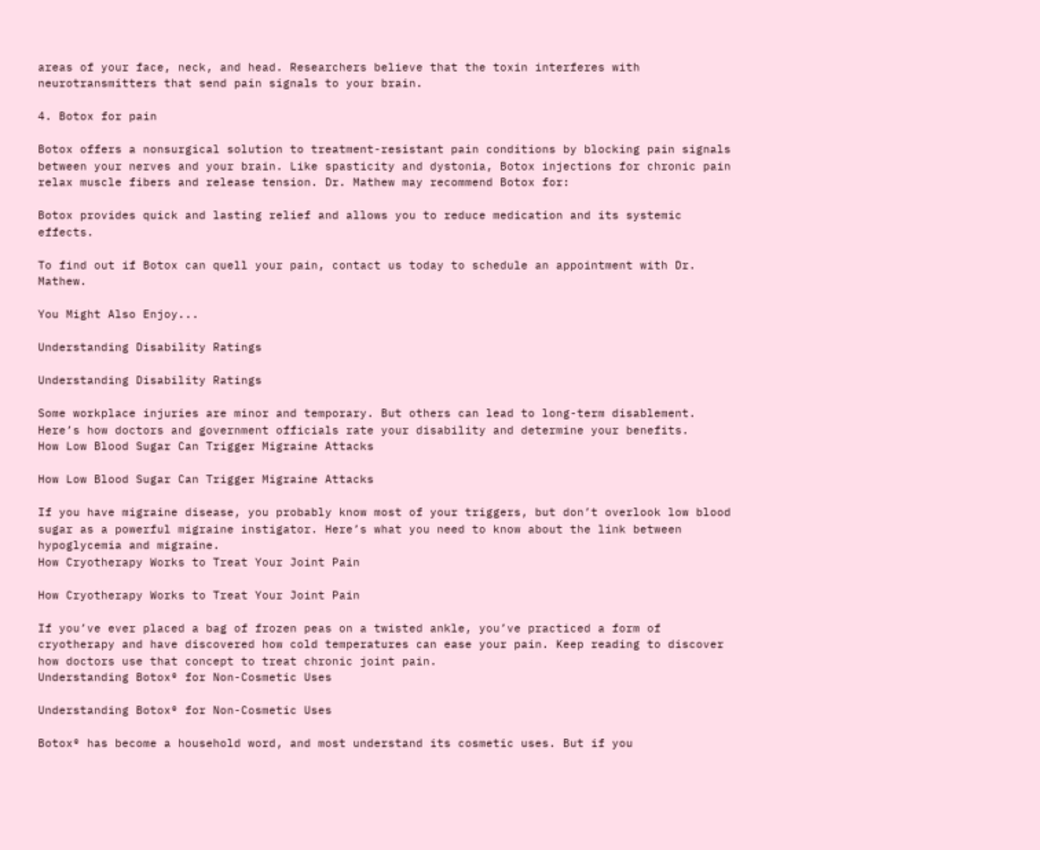areas of your face, neck, and head. Researchers believe that the toxin interferes with neurotransmitters that send pain signals to your brain.

4. Botox for pain

Botox offers a nonsurgical solution to treatment-resistant pain conditions by blocking pain signals between your nerves and your brain. Like spasticity and dystonia, Botox injections for chronic pain relax muscle fibers and release tension. Dr. Mathew may recommend Botox for:

Botox provides quick and lasting relief and allows you to reduce medication and its systemic effects.

To find out if Botox can quell your pain, contact us today to schedule an appointment with Dr. Mathew.

You Might Also Enjoy...

Understanding Disability Ratings

Understanding Disability Ratings

Some workplace injuries are minor and temporary. But others can lead to long-term disablement. Here’s how doctors and government officials rate your disability and determine your benefits.
How Low Blood Sugar Can Trigger Migraine Attacks

How Low Blood Sugar Can Trigger Migraine Attacks

If you have migraine disease, you probably know most of your triggers, but don’t overlook low blood sugar as a powerful migraine instigator. Here’s what you need to know about the link between hypoglycemia and migraine.
How Cryotherapy Works to Treat Your Joint Pain

How Cryotherapy Works to Treat Your Joint Pain

If you’ve ever placed a bag of frozen peas on a twisted ankle, you’ve practiced a form of cryotherapy and have discovered how cold temperatures can ease your pain. Keep reading to discover how doctors use that concept to treat chronic joint pain.
Understanding Botox® for Non-Cosmetic Uses

Understanding Botox® for Non-Cosmetic Uses

Botox® has become a household word, and most understand its cosmetic uses. But if you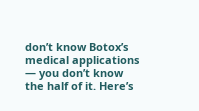don’t know Botox’s medical applications — you don’t know the half of it. Here’s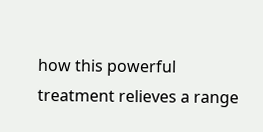how this powerful treatment relieves a range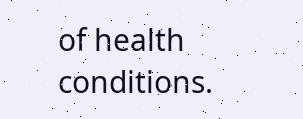of health conditions.